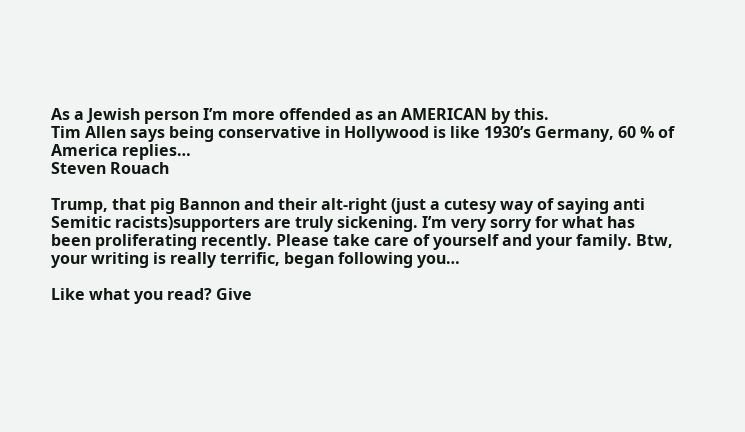As a Jewish person I’m more offended as an AMERICAN by this.
Tim Allen says being conservative in Hollywood is like 1930’s Germany, 60 % of America replies…
Steven Rouach

Trump, that pig Bannon and their alt-right (just a cutesy way of saying anti Semitic racists)supporters are truly sickening. I’m very sorry for what has been proliferating recently. Please take care of yourself and your family. Btw, your writing is really terrific, began following you…

Like what you read? Give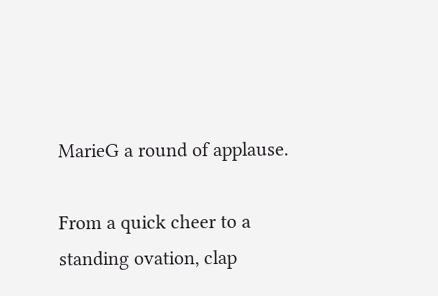MarieG a round of applause.

From a quick cheer to a standing ovation, clap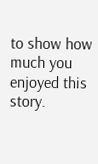to show how much you enjoyed this story.